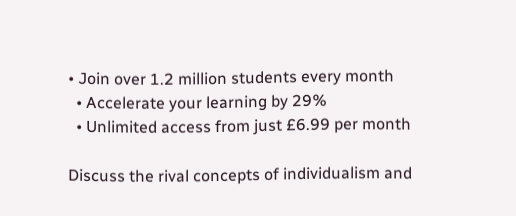• Join over 1.2 million students every month
  • Accelerate your learning by 29%
  • Unlimited access from just £6.99 per month

Discuss the rival concepts of individualism and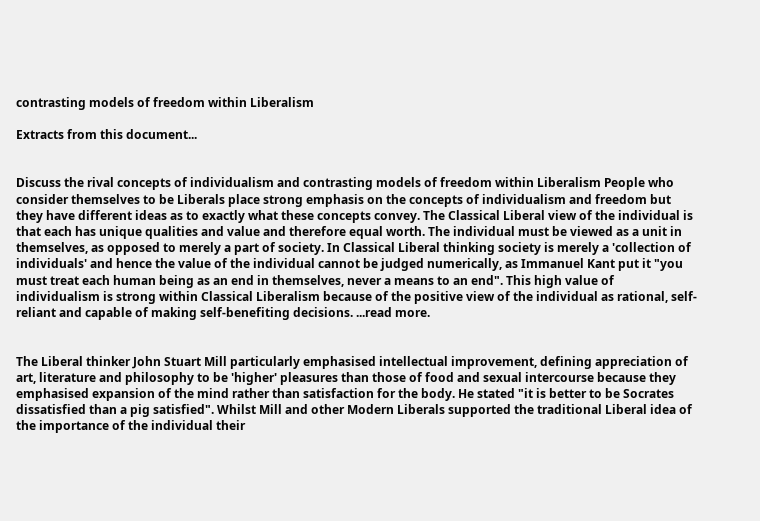contrasting models of freedom within Liberalism

Extracts from this document...


Discuss the rival concepts of individualism and contrasting models of freedom within Liberalism People who consider themselves to be Liberals place strong emphasis on the concepts of individualism and freedom but they have different ideas as to exactly what these concepts convey. The Classical Liberal view of the individual is that each has unique qualities and value and therefore equal worth. The individual must be viewed as a unit in themselves, as opposed to merely a part of society. In Classical Liberal thinking society is merely a 'collection of individuals' and hence the value of the individual cannot be judged numerically, as Immanuel Kant put it "you must treat each human being as an end in themselves, never a means to an end". This high value of individualism is strong within Classical Liberalism because of the positive view of the individual as rational, self-reliant and capable of making self-benefiting decisions. ...read more.


The Liberal thinker John Stuart Mill particularly emphasised intellectual improvement, defining appreciation of art, literature and philosophy to be 'higher' pleasures than those of food and sexual intercourse because they emphasised expansion of the mind rather than satisfaction for the body. He stated "it is better to be Socrates dissatisfied than a pig satisfied". Whilst Mill and other Modern Liberals supported the traditional Liberal idea of the importance of the individual their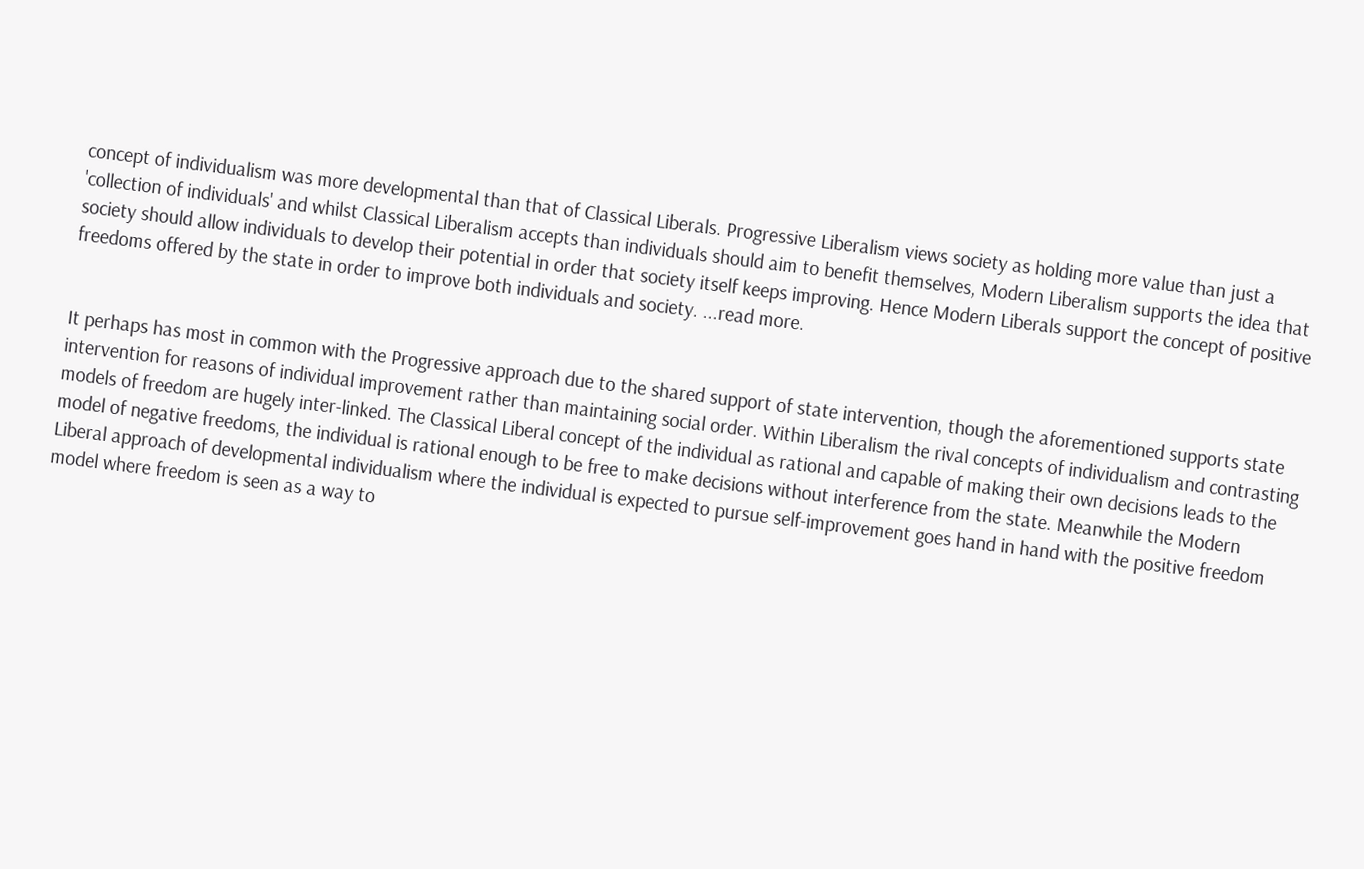concept of individualism was more developmental than that of Classical Liberals. Progressive Liberalism views society as holding more value than just a 'collection of individuals' and whilst Classical Liberalism accepts than individuals should aim to benefit themselves, Modern Liberalism supports the idea that society should allow individuals to develop their potential in order that society itself keeps improving. Hence Modern Liberals support the concept of positive freedoms offered by the state in order to improve both individuals and society. ...read more.


It perhaps has most in common with the Progressive approach due to the shared support of state intervention, though the aforementioned supports state intervention for reasons of individual improvement rather than maintaining social order. Within Liberalism the rival concepts of individualism and contrasting models of freedom are hugely inter-linked. The Classical Liberal concept of the individual as rational and capable of making their own decisions leads to the model of negative freedoms, the individual is rational enough to be free to make decisions without interference from the state. Meanwhile the Modern Liberal approach of developmental individualism where the individual is expected to pursue self-improvement goes hand in hand with the positive freedom model where freedom is seen as a way to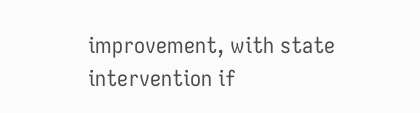improvement, with state intervention if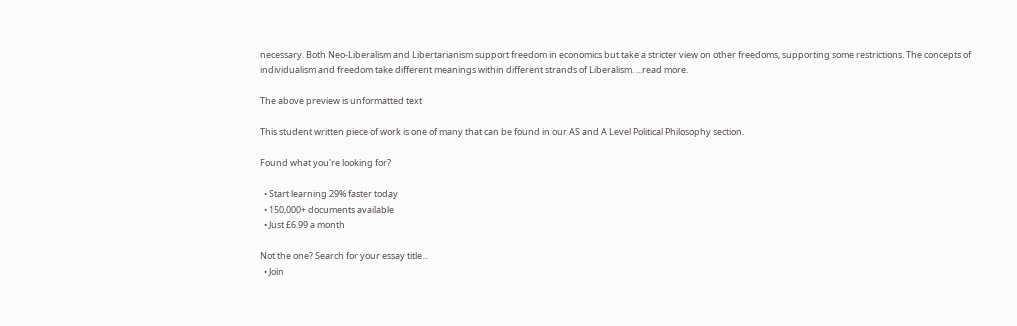necessary. Both Neo-Liberalism and Libertarianism support freedom in economics but take a stricter view on other freedoms, supporting some restrictions. The concepts of individualism and freedom take different meanings within different strands of Liberalism. ...read more.

The above preview is unformatted text

This student written piece of work is one of many that can be found in our AS and A Level Political Philosophy section.

Found what you're looking for?

  • Start learning 29% faster today
  • 150,000+ documents available
  • Just £6.99 a month

Not the one? Search for your essay title...
  • Join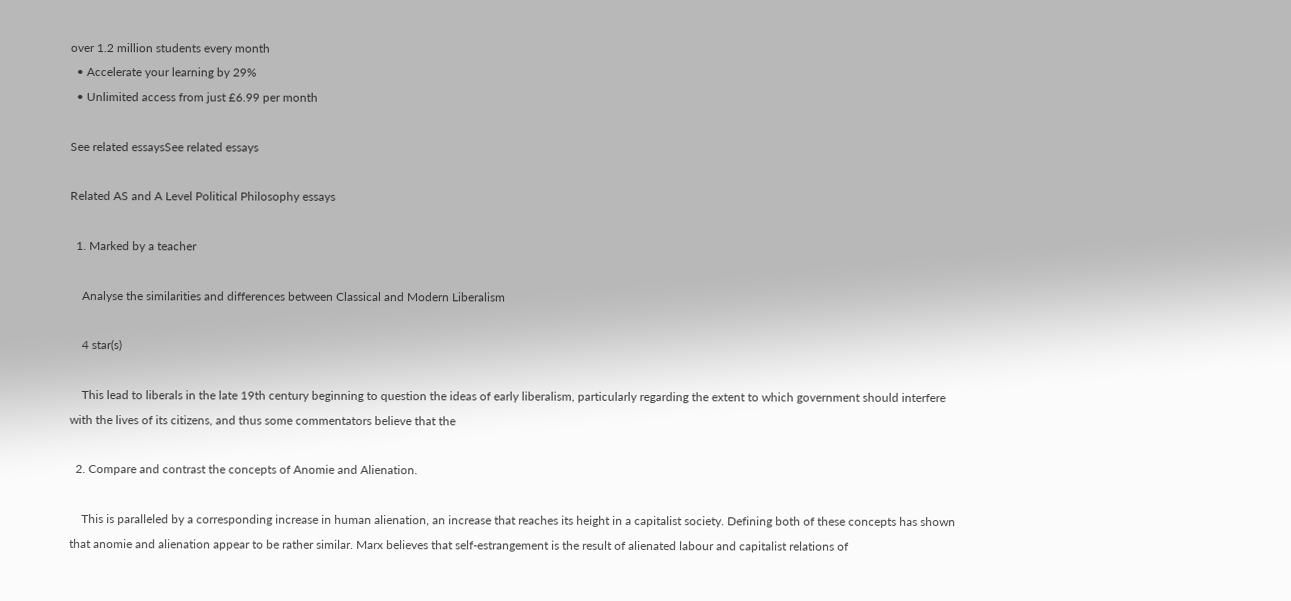over 1.2 million students every month
  • Accelerate your learning by 29%
  • Unlimited access from just £6.99 per month

See related essaysSee related essays

Related AS and A Level Political Philosophy essays

  1. Marked by a teacher

    Analyse the similarities and differences between Classical and Modern Liberalism

    4 star(s)

    This lead to liberals in the late 19th century beginning to question the ideas of early liberalism, particularly regarding the extent to which government should interfere with the lives of its citizens, and thus some commentators believe that the

  2. Compare and contrast the concepts of Anomie and Alienation.

    This is paralleled by a corresponding increase in human alienation, an increase that reaches its height in a capitalist society. Defining both of these concepts has shown that anomie and alienation appear to be rather similar. Marx believes that self-estrangement is the result of alienated labour and capitalist relations of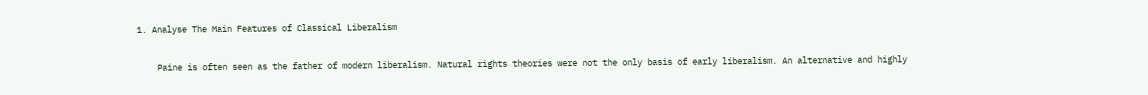1. Analyse The Main Features of Classical Liberalism

    Paine is often seen as the father of modern liberalism. Natural rights theories were not the only basis of early liberalism. An alternative and highly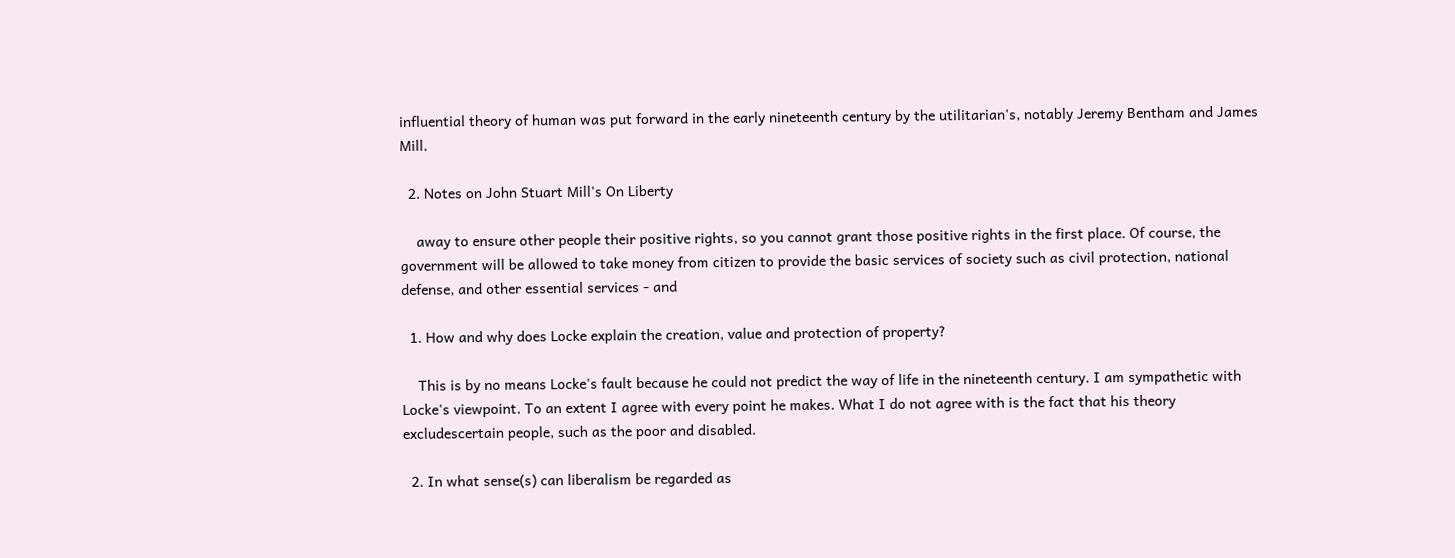influential theory of human was put forward in the early nineteenth century by the utilitarian's, notably Jeremy Bentham and James Mill.

  2. Notes on John Stuart Mill's On Liberty

    away to ensure other people their positive rights, so you cannot grant those positive rights in the first place. Of course, the government will be allowed to take money from citizen to provide the basic services of society such as civil protection, national defense, and other essential services - and

  1. How and why does Locke explain the creation, value and protection of property?

    This is by no means Locke's fault because he could not predict the way of life in the nineteenth century. I am sympathetic with Locke's viewpoint. To an extent I agree with every point he makes. What I do not agree with is the fact that his theory excludescertain people, such as the poor and disabled.

  2. In what sense(s) can liberalism be regarded as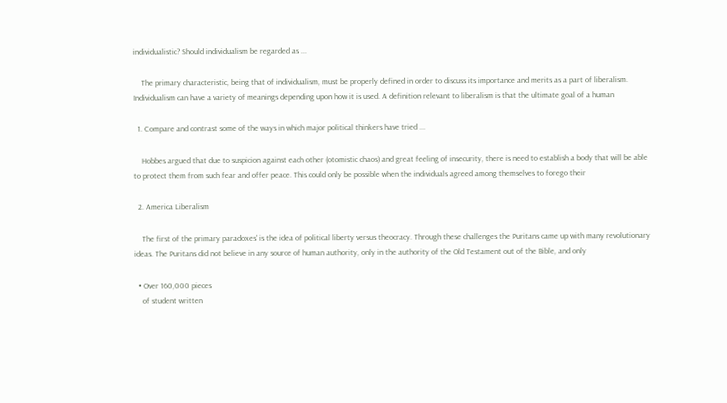individualistic? Should individualism be regarded as ...

    The primary characteristic, being that of individualism, must be properly defined in order to discuss its importance and merits as a part of liberalism. Individualism can have a variety of meanings depending upon how it is used. A definition relevant to liberalism is that the ultimate goal of a human

  1. Compare and contrast some of the ways in which major political thinkers have tried ...

    Hobbes argued that due to suspicion against each other (otomistic chaos) and great feeling of insecurity, there is need to establish a body that will be able to protect them from such fear and offer peace. This could only be possible when the individuals agreed among themselves to forego their

  2. America Liberalism

    The first of the primary paradoxes' is the idea of political liberty versus theocracy. Through these challenges the Puritans came up with many revolutionary ideas. The Puritans did not believe in any source of human authority, only in the authority of the Old Testament out of the Bible, and only

  • Over 160,000 pieces
    of student written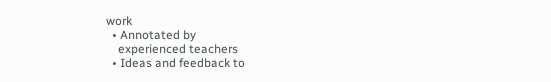work
  • Annotated by
    experienced teachers
  • Ideas and feedback to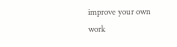improve your own work